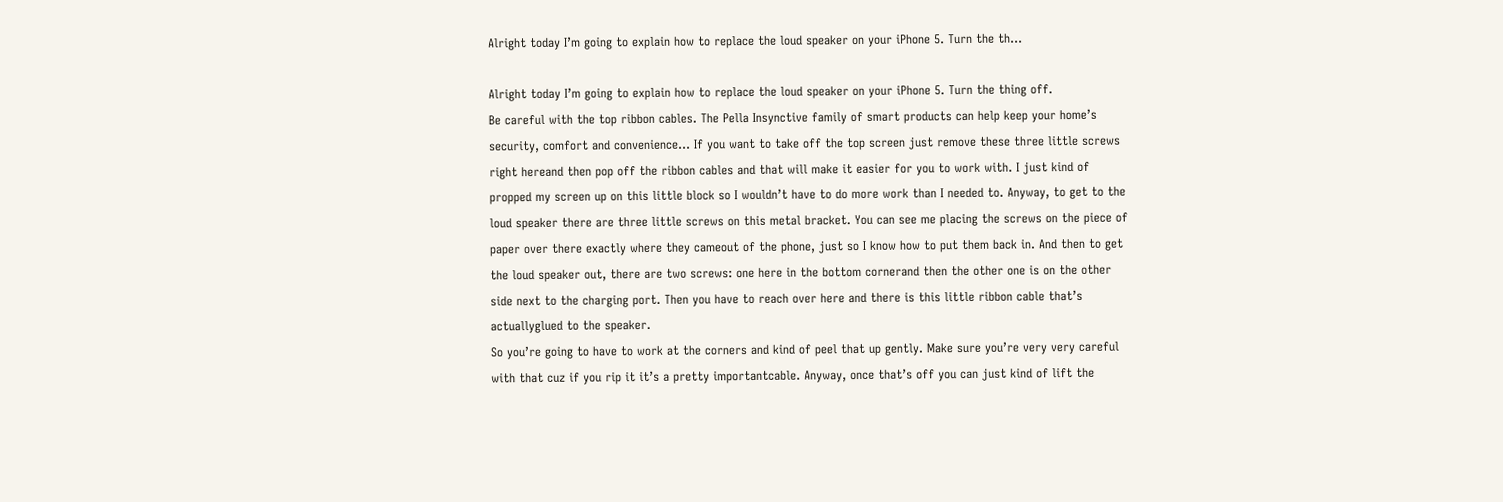Alright today I’m going to explain how to replace the loud speaker on your iPhone 5. Turn the th…

Alright today I’m going to explain how to replace the loud speaker on your iPhone 5. Turn the thing off.
Be careful with the top ribbon cables. The Pella Insynctive family of smart products can help keep your home’s security, comfort and convenience… If you want to take off the top screen just remove these three little screws right hereand then pop off the ribbon cables and that will make it easier for you to work with. I just kind of propped my screen up on this little block so I wouldn’t have to do more work than I needed to. Anyway, to get to the loud speaker there are three little screws on this metal bracket. You can see me placing the screws on the piece of paper over there exactly where they cameout of the phone, just so I know how to put them back in. And then to get the loud speaker out, there are two screws: one here in the bottom cornerand then the other one is on the other side next to the charging port. Then you have to reach over here and there is this little ribbon cable that’s actuallyglued to the speaker.
So you’re going to have to work at the corners and kind of peel that up gently. Make sure you’re very very careful with that cuz if you rip it it’s a pretty importantcable. Anyway, once that’s off you can just kind of lift the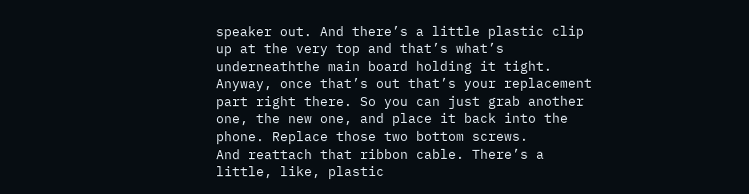speaker out. And there’s a little plastic clip up at the very top and that’s what’s underneaththe main board holding it tight. Anyway, once that’s out that’s your replacement part right there. So you can just grab another one, the new one, and place it back into the phone. Replace those two bottom screws.
And reattach that ribbon cable. There’s a little, like, plastic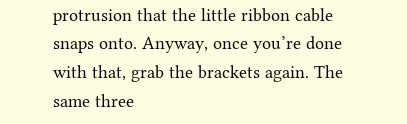protrusion that the little ribbon cable snaps onto. Anyway, once you’re done with that, grab the brackets again. The same three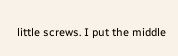little screws. I put the middle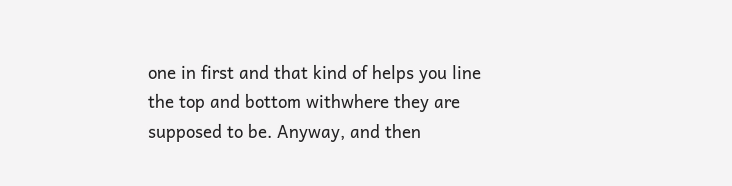one in first and that kind of helps you line the top and bottom withwhere they are supposed to be. Anyway, and then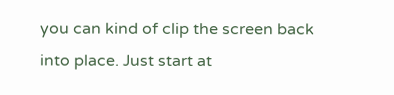you can kind of clip the screen back into place. Just start at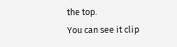the top.
You can see it clip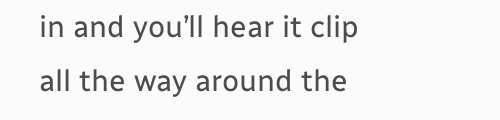in and you’ll hear it clip all the way around the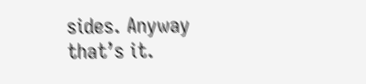sides. Anyway that’s it.